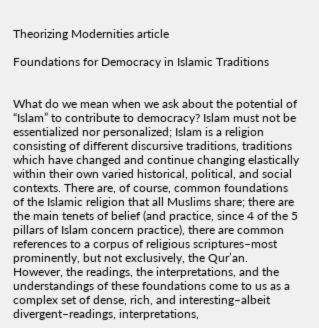Theorizing Modernities article

Foundations for Democracy in Islamic Traditions


What do we mean when we ask about the potential of “Islam” to contribute to democracy? Islam must not be essentialized nor personalized; Islam is a religion consisting of different discursive traditions, traditions which have changed and continue changing elastically within their own varied historical, political, and social contexts. There are, of course, common foundations of the Islamic religion that all Muslims share; there are the main tenets of belief (and practice, since 4 of the 5 pillars of Islam concern practice), there are common references to a corpus of religious scriptures–most prominently, but not exclusively, the Qur’an. However, the readings, the interpretations, and the understandings of these foundations come to us as a complex set of dense, rich, and interesting–albeit divergent–readings, interpretations,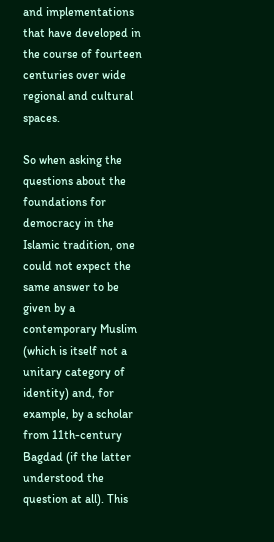and implementations that have developed in the course of fourteen centuries over wide regional and cultural spaces.

So when asking the questions about the foundations for democracy in the Islamic tradition, one could not expect the same answer to be given by a contemporary Muslim (which is itself not a unitary category of identity) and, for example, by a scholar from 11th-century Bagdad (if the latter understood the question at all). This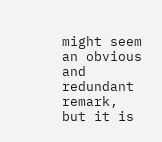might seem an obvious and redundant remark, but it is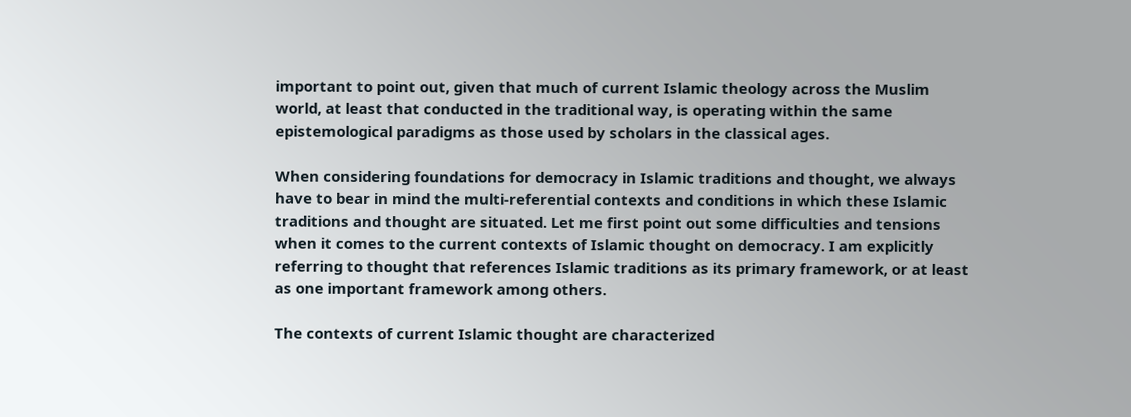important to point out, given that much of current Islamic theology across the Muslim world, at least that conducted in the traditional way, is operating within the same epistemological paradigms as those used by scholars in the classical ages.

When considering foundations for democracy in Islamic traditions and thought, we always have to bear in mind the multi-referential contexts and conditions in which these Islamic traditions and thought are situated. Let me first point out some difficulties and tensions when it comes to the current contexts of Islamic thought on democracy. I am explicitly referring to thought that references Islamic traditions as its primary framework, or at least as one important framework among others.

The contexts of current Islamic thought are characterized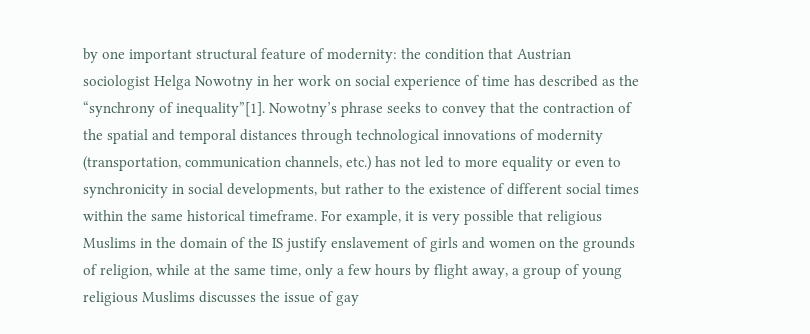by one important structural feature of modernity: the condition that Austrian sociologist Helga Nowotny in her work on social experience of time has described as the “synchrony of inequality”[1]. Nowotny’s phrase seeks to convey that the contraction of the spatial and temporal distances through technological innovations of modernity (transportation, communication channels, etc.) has not led to more equality or even to synchronicity in social developments, but rather to the existence of different social times within the same historical timeframe. For example, it is very possible that religious Muslims in the domain of the IS justify enslavement of girls and women on the grounds of religion, while at the same time, only a few hours by flight away, a group of young religious Muslims discusses the issue of gay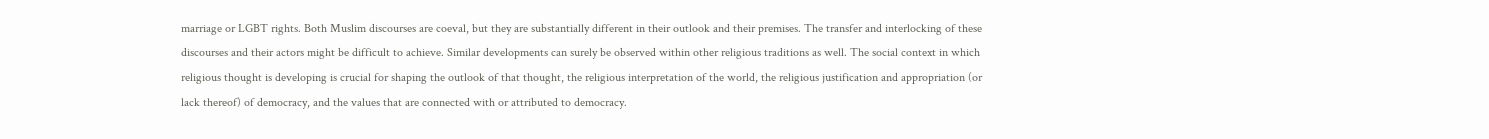marriage or LGBT rights. Both Muslim discourses are coeval, but they are substantially different in their outlook and their premises. The transfer and interlocking of these discourses and their actors might be difficult to achieve. Similar developments can surely be observed within other religious traditions as well. The social context in which religious thought is developing is crucial for shaping the outlook of that thought, the religious interpretation of the world, the religious justification and appropriation (or lack thereof) of democracy, and the values that are connected with or attributed to democracy.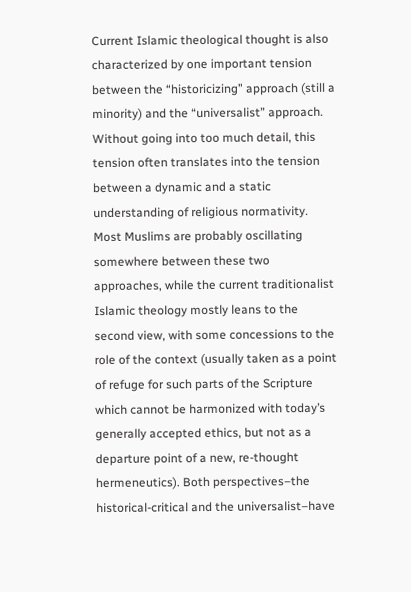Current Islamic theological thought is also characterized by one important tension between the “historicizing” approach (still a minority) and the “universalist” approach. Without going into too much detail, this tension often translates into the tension between a dynamic and a static understanding of religious normativity. Most Muslims are probably oscillating somewhere between these two approaches, while the current traditionalist Islamic theology mostly leans to the second view, with some concessions to the role of the context (usually taken as a point of refuge for such parts of the Scripture which cannot be harmonized with today’s generally accepted ethics, but not as a departure point of a new, re-thought hermeneutics). Both perspectives–the historical-critical and the universalist–have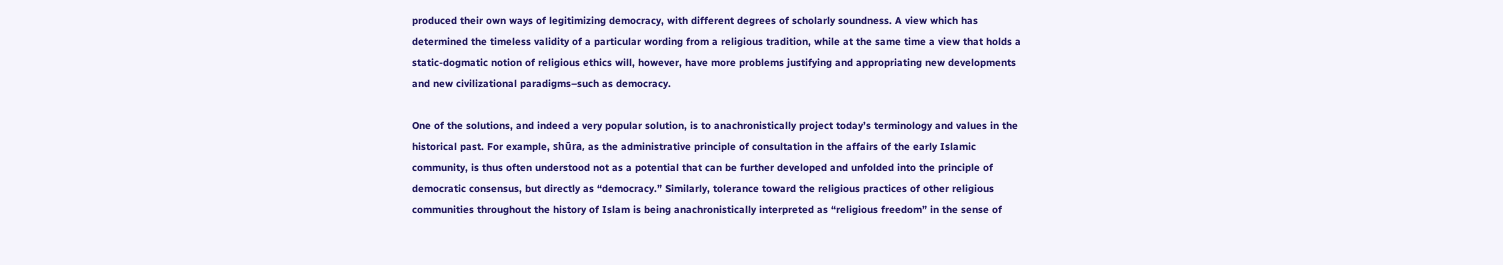produced their own ways of legitimizing democracy, with different degrees of scholarly soundness. A view which has determined the timeless validity of a particular wording from a religious tradition, while at the same time a view that holds a static-dogmatic notion of religious ethics will, however, have more problems justifying and appropriating new developments and new civilizational paradigms–such as democracy.

One of the solutions, and indeed a very popular solution, is to anachronistically project today’s terminology and values in the historical past. For example, shūra, as the administrative principle of consultation in the affairs of the early Islamic community, is thus often understood not as a potential that can be further developed and unfolded into the principle of democratic consensus, but directly as “democracy.” Similarly, tolerance toward the religious practices of other religious communities throughout the history of Islam is being anachronistically interpreted as “religious freedom” in the sense of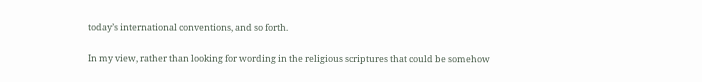today’s international conventions, and so forth.

In my view, rather than looking for wording in the religious scriptures that could be somehow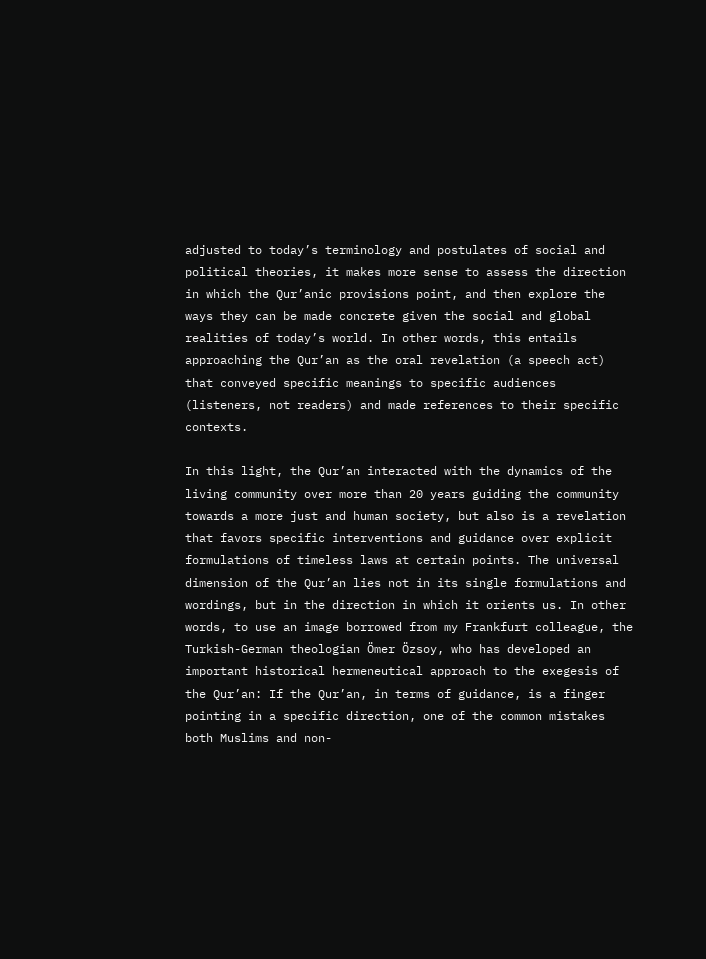adjusted to today’s terminology and postulates of social and political theories, it makes more sense to assess the direction in which the Qur’anic provisions point, and then explore the ways they can be made concrete given the social and global realities of today’s world. In other words, this entails approaching the Qur’an as the oral revelation (a speech act) that conveyed specific meanings to specific audiences (listeners, not readers) and made references to their specific contexts.

In this light, the Qur’an interacted with the dynamics of the living community over more than 20 years guiding the community towards a more just and human society, but also is a revelation that favors specific interventions and guidance over explicit formulations of timeless laws at certain points. The universal dimension of the Qur’an lies not in its single formulations and wordings, but in the direction in which it orients us. In other words, to use an image borrowed from my Frankfurt colleague, the Turkish-German theologian Ömer Özsoy, who has developed an important historical hermeneutical approach to the exegesis of the Qur’an: If the Qur’an, in terms of guidance, is a finger pointing in a specific direction, one of the common mistakes both Muslims and non-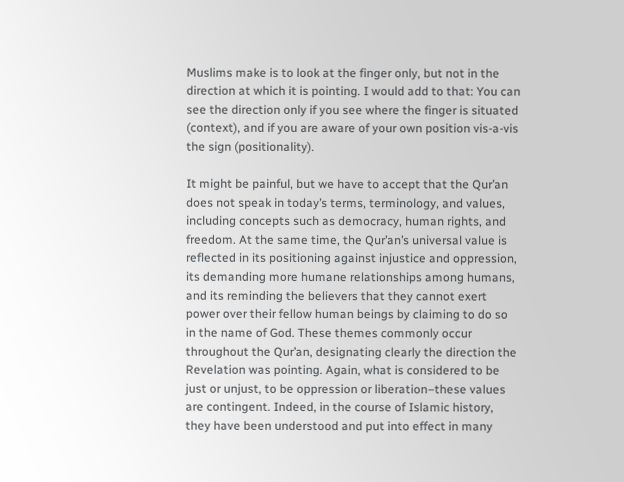Muslims make is to look at the finger only, but not in the direction at which it is pointing. I would add to that: You can see the direction only if you see where the finger is situated (context), and if you are aware of your own position vis-a-vis the sign (positionality).

It might be painful, but we have to accept that the Qur’an does not speak in today’s terms, terminology, and values, including concepts such as democracy, human rights, and freedom. At the same time, the Qur’an’s universal value is reflected in its positioning against injustice and oppression, its demanding more humane relationships among humans, and its reminding the believers that they cannot exert power over their fellow human beings by claiming to do so in the name of God. These themes commonly occur throughout the Qur’an, designating clearly the direction the Revelation was pointing. Again, what is considered to be just or unjust, to be oppression or liberation–these values are contingent. Indeed, in the course of Islamic history, they have been understood and put into effect in many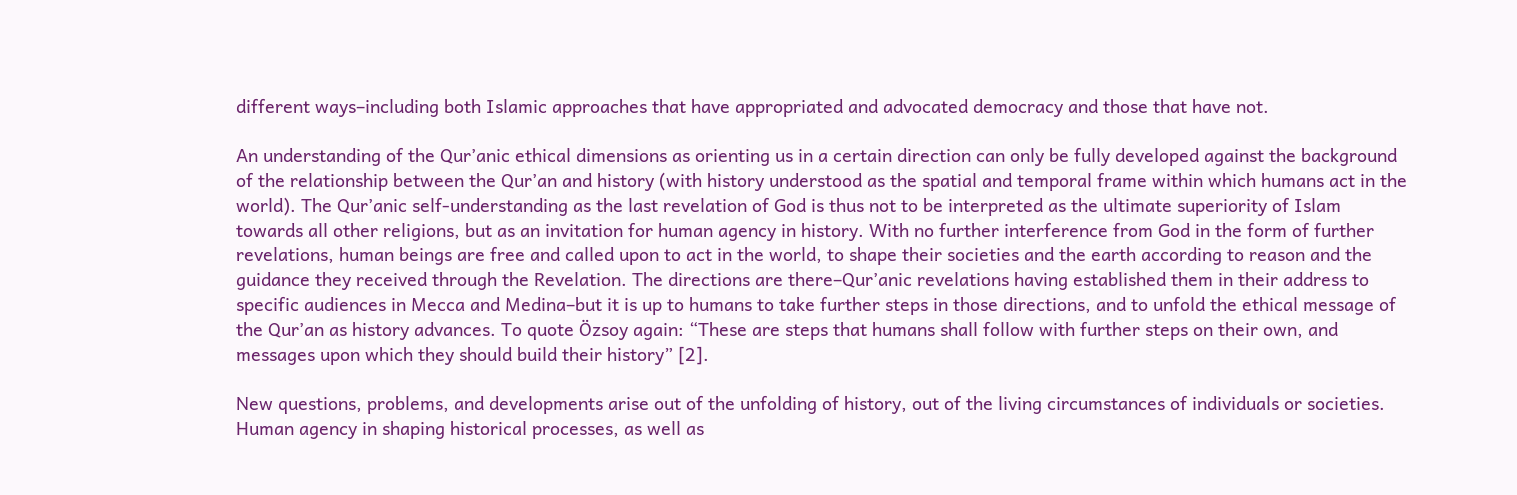different ways–including both Islamic approaches that have appropriated and advocated democracy and those that have not.

An understanding of the Qur’anic ethical dimensions as orienting us in a certain direction can only be fully developed against the background of the relationship between the Qur’an and history (with history understood as the spatial and temporal frame within which humans act in the world). The Qur’anic self-understanding as the last revelation of God is thus not to be interpreted as the ultimate superiority of Islam towards all other religions, but as an invitation for human agency in history. With no further interference from God in the form of further revelations, human beings are free and called upon to act in the world, to shape their societies and the earth according to reason and the guidance they received through the Revelation. The directions are there–Qur’anic revelations having established them in their address to specific audiences in Mecca and Medina–but it is up to humans to take further steps in those directions, and to unfold the ethical message of the Qur’an as history advances. To quote Özsoy again: “These are steps that humans shall follow with further steps on their own, and messages upon which they should build their history” [2].

New questions, problems, and developments arise out of the unfolding of history, out of the living circumstances of individuals or societies. Human agency in shaping historical processes, as well as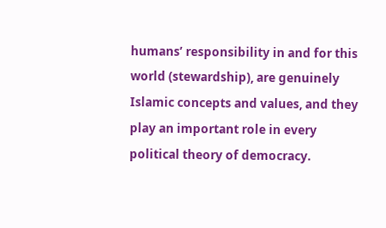humans’ responsibility in and for this world (stewardship), are genuinely Islamic concepts and values, and they play an important role in every political theory of democracy.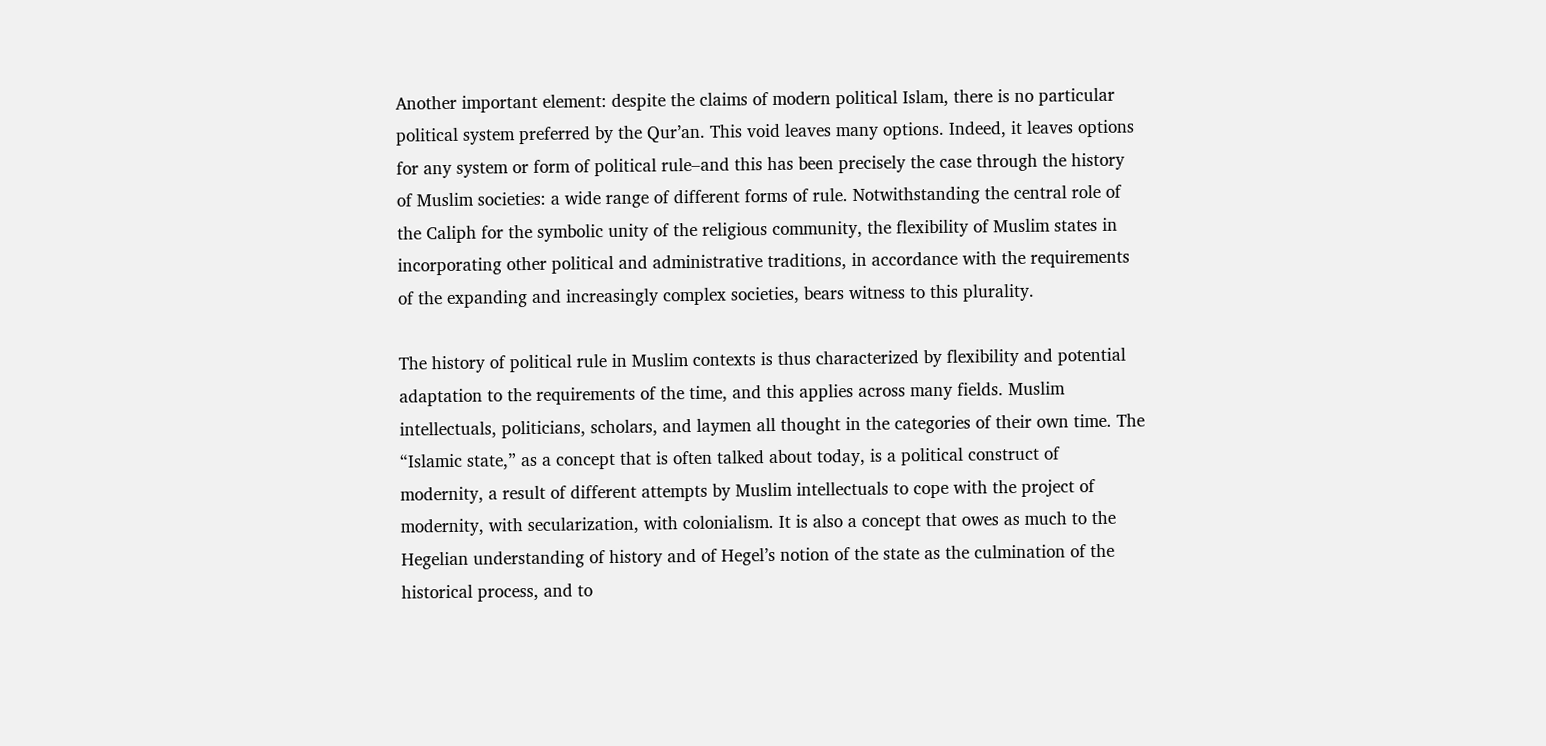Another important element: despite the claims of modern political Islam, there is no particular political system preferred by the Qur’an. This void leaves many options. Indeed, it leaves options for any system or form of political rule–and this has been precisely the case through the history of Muslim societies: a wide range of different forms of rule. Notwithstanding the central role of the Caliph for the symbolic unity of the religious community, the flexibility of Muslim states in incorporating other political and administrative traditions, in accordance with the requirements of the expanding and increasingly complex societies, bears witness to this plurality.

The history of political rule in Muslim contexts is thus characterized by flexibility and potential adaptation to the requirements of the time, and this applies across many fields. Muslim intellectuals, politicians, scholars, and laymen all thought in the categories of their own time. The “Islamic state,” as a concept that is often talked about today, is a political construct of modernity, a result of different attempts by Muslim intellectuals to cope with the project of modernity, with secularization, with colonialism. It is also a concept that owes as much to the Hegelian understanding of history and of Hegel’s notion of the state as the culmination of the historical process, and to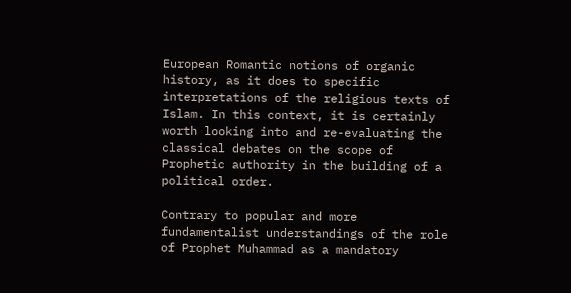European Romantic notions of organic history, as it does to specific interpretations of the religious texts of Islam. In this context, it is certainly worth looking into and re-evaluating the classical debates on the scope of Prophetic authority in the building of a political order.

Contrary to popular and more fundamentalist understandings of the role of Prophet Muhammad as a mandatory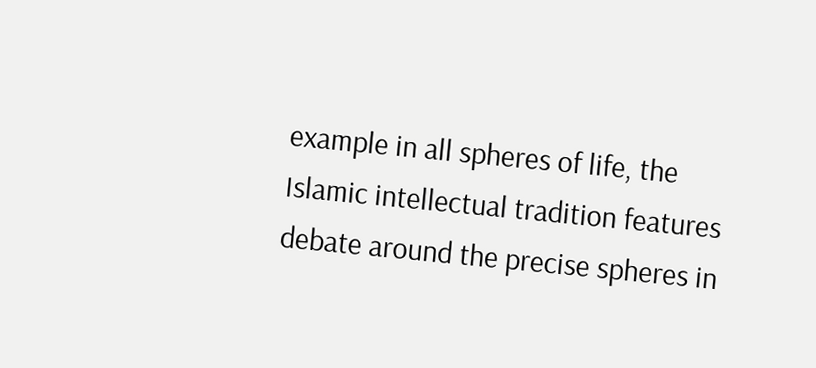example in all spheres of life, the Islamic intellectual tradition features debate around the precise spheres in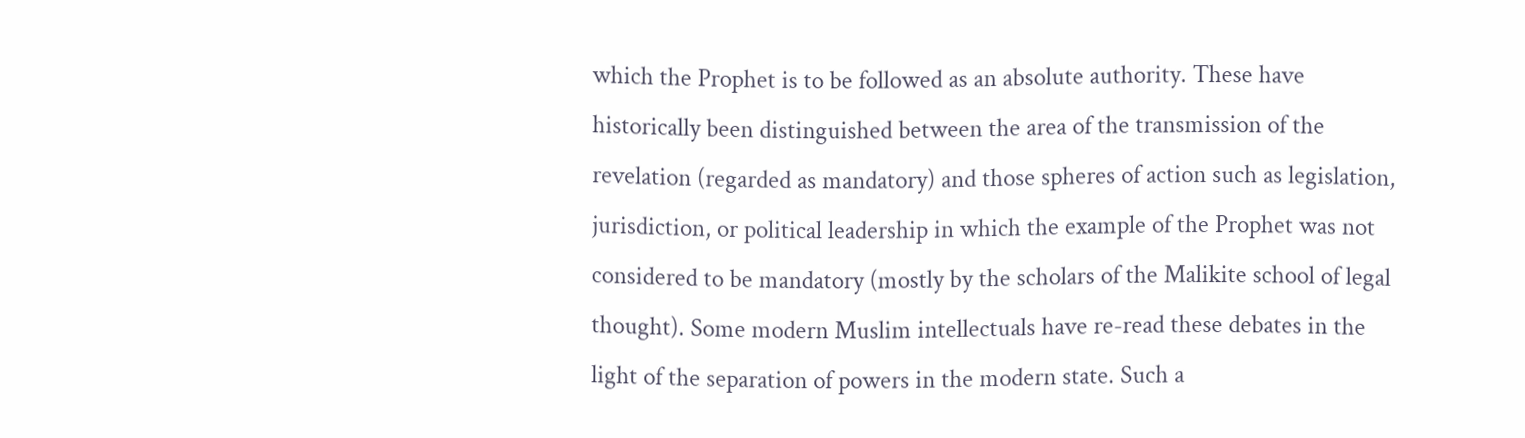which the Prophet is to be followed as an absolute authority. These have historically been distinguished between the area of the transmission of the revelation (regarded as mandatory) and those spheres of action such as legislation, jurisdiction, or political leadership in which the example of the Prophet was not considered to be mandatory (mostly by the scholars of the Malikite school of legal thought). Some modern Muslim intellectuals have re-read these debates in the light of the separation of powers in the modern state. Such a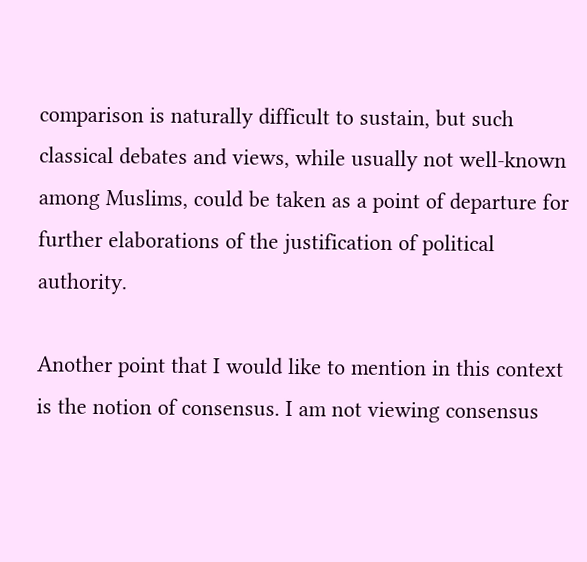comparison is naturally difficult to sustain, but such classical debates and views, while usually not well-known among Muslims, could be taken as a point of departure for further elaborations of the justification of political authority.

Another point that I would like to mention in this context is the notion of consensus. I am not viewing consensus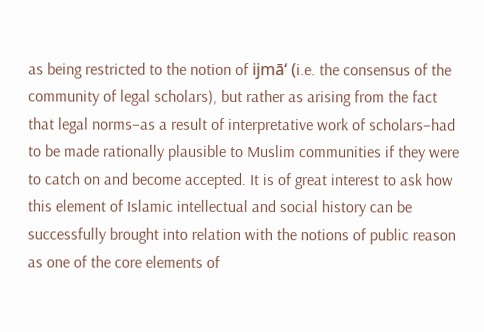as being restricted to the notion of ijmāʻ (i.e. the consensus of the community of legal scholars), but rather as arising from the fact that legal norms–as a result of interpretative work of scholars–had to be made rationally plausible to Muslim communities if they were to catch on and become accepted. It is of great interest to ask how this element of Islamic intellectual and social history can be successfully brought into relation with the notions of public reason as one of the core elements of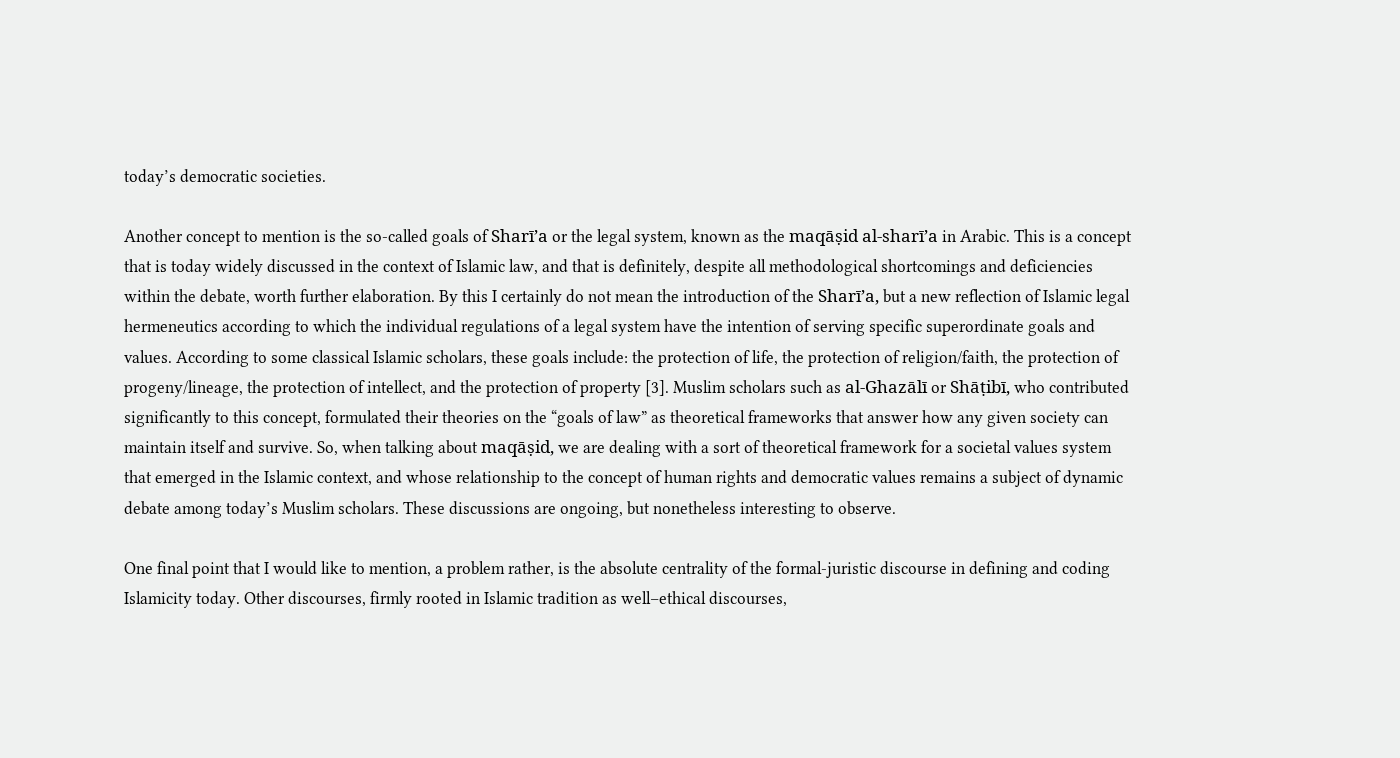today’s democratic societies.

Another concept to mention is the so-called goals of Sharī’a or the legal system, known as the maqāṣid al-sharī’a in Arabic. This is a concept that is today widely discussed in the context of Islamic law, and that is definitely, despite all methodological shortcomings and deficiencies within the debate, worth further elaboration. By this I certainly do not mean the introduction of the Sharī’a, but a new reflection of Islamic legal hermeneutics according to which the individual regulations of a legal system have the intention of serving specific superordinate goals and values. According to some classical Islamic scholars, these goals include: the protection of life, the protection of religion/faith, the protection of progeny/lineage, the protection of intellect, and the protection of property [3]. Muslim scholars such as al-Ghazālī or Shāṭibī, who contributed significantly to this concept, formulated their theories on the “goals of law” as theoretical frameworks that answer how any given society can maintain itself and survive. So, when talking about maqāṣid, we are dealing with a sort of theoretical framework for a societal values system that emerged in the Islamic context, and whose relationship to the concept of human rights and democratic values remains a subject of dynamic debate among today’s Muslim scholars. These discussions are ongoing, but nonetheless interesting to observe.

One final point that I would like to mention, a problem rather, is the absolute centrality of the formal-juristic discourse in defining and coding Islamicity today. Other discourses, firmly rooted in Islamic tradition as well–ethical discourses,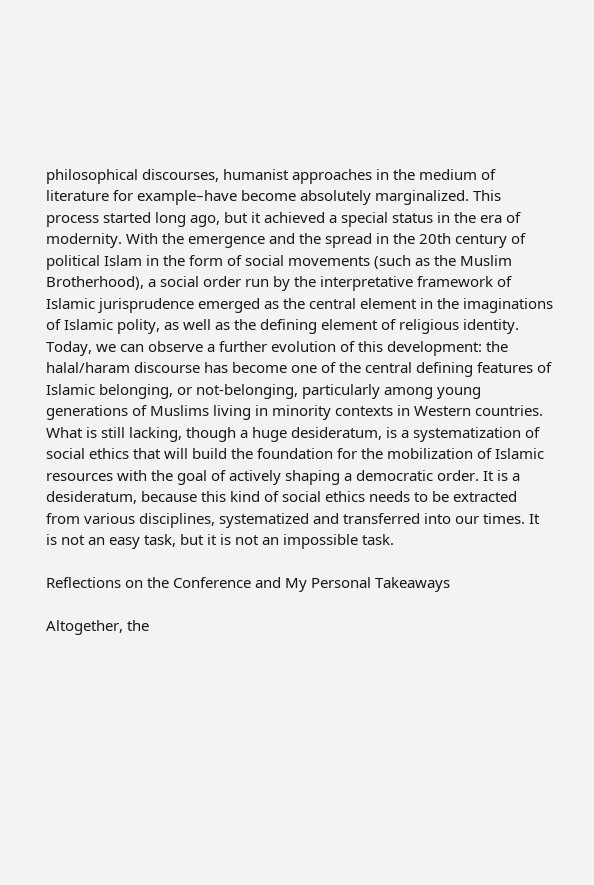philosophical discourses, humanist approaches in the medium of literature for example–have become absolutely marginalized. This process started long ago, but it achieved a special status in the era of modernity. With the emergence and the spread in the 20th century of political Islam in the form of social movements (such as the Muslim Brotherhood), a social order run by the interpretative framework of Islamic jurisprudence emerged as the central element in the imaginations of Islamic polity, as well as the defining element of religious identity. Today, we can observe a further evolution of this development: the halal/haram discourse has become one of the central defining features of Islamic belonging, or not-belonging, particularly among young generations of Muslims living in minority contexts in Western countries. What is still lacking, though a huge desideratum, is a systematization of social ethics that will build the foundation for the mobilization of Islamic resources with the goal of actively shaping a democratic order. It is a desideratum, because this kind of social ethics needs to be extracted from various disciplines, systematized and transferred into our times. It is not an easy task, but it is not an impossible task.

Reflections on the Conference and My Personal Takeaways

Altogether, the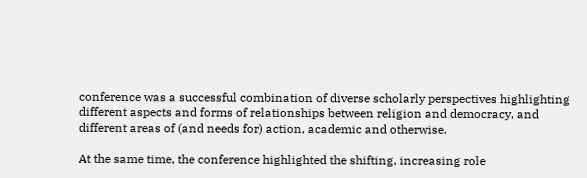conference was a successful combination of diverse scholarly perspectives highlighting different aspects and forms of relationships between religion and democracy, and different areas of (and needs for) action, academic and otherwise.

At the same time, the conference highlighted the shifting, increasing role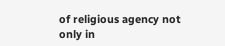of religious agency not only in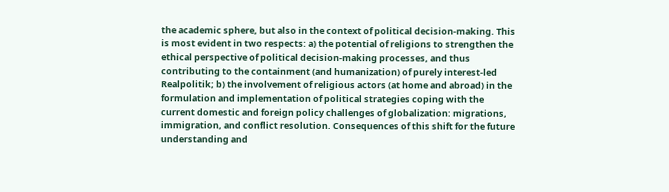the academic sphere, but also in the context of political decision-making. This is most evident in two respects: a) the potential of religions to strengthen the ethical perspective of political decision-making processes, and thus contributing to the containment (and humanization) of purely interest-led Realpolitik; b) the involvement of religious actors (at home and abroad) in the formulation and implementation of political strategies coping with the current domestic and foreign policy challenges of globalization: migrations, immigration, and conflict resolution. Consequences of this shift for the future understanding and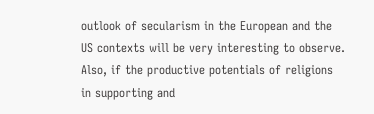outlook of secularism in the European and the US contexts will be very interesting to observe. Also, if the productive potentials of religions in supporting and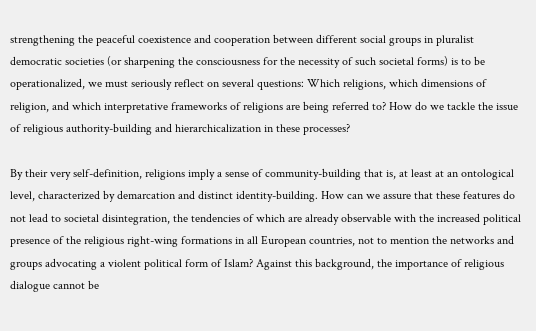strengthening the peaceful coexistence and cooperation between different social groups in pluralist democratic societies (or sharpening the consciousness for the necessity of such societal forms) is to be operationalized, we must seriously reflect on several questions: Which religions, which dimensions of religion, and which interpretative frameworks of religions are being referred to? How do we tackle the issue of religious authority-building and hierarchicalization in these processes?

By their very self-definition, religions imply a sense of community-building that is, at least at an ontological level, characterized by demarcation and distinct identity-building. How can we assure that these features do not lead to societal disintegration, the tendencies of which are already observable with the increased political presence of the religious right-wing formations in all European countries, not to mention the networks and groups advocating a violent political form of Islam? Against this background, the importance of religious dialogue cannot be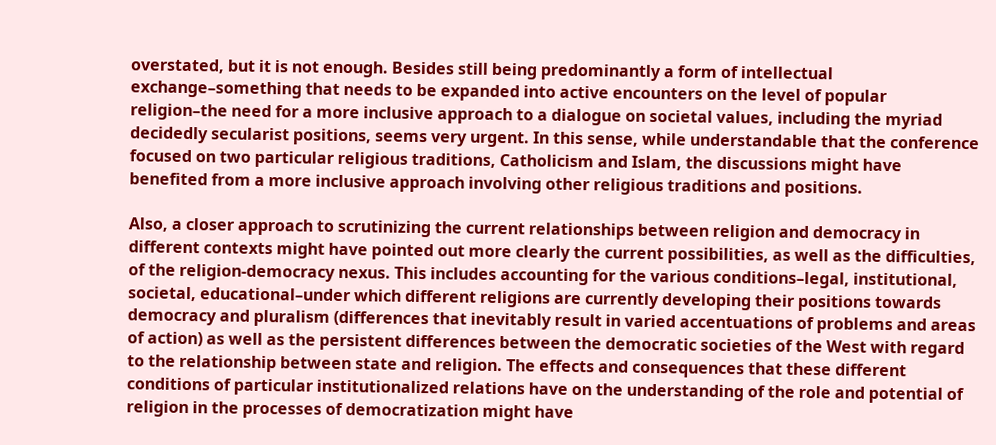overstated, but it is not enough. Besides still being predominantly a form of intellectual exchange–something that needs to be expanded into active encounters on the level of popular religion–the need for a more inclusive approach to a dialogue on societal values, including the myriad decidedly secularist positions, seems very urgent. In this sense, while understandable that the conference focused on two particular religious traditions, Catholicism and Islam, the discussions might have benefited from a more inclusive approach involving other religious traditions and positions.

Also, a closer approach to scrutinizing the current relationships between religion and democracy in different contexts might have pointed out more clearly the current possibilities, as well as the difficulties, of the religion-democracy nexus. This includes accounting for the various conditions–legal, institutional, societal, educational–under which different religions are currently developing their positions towards democracy and pluralism (differences that inevitably result in varied accentuations of problems and areas of action) as well as the persistent differences between the democratic societies of the West with regard to the relationship between state and religion. The effects and consequences that these different conditions of particular institutionalized relations have on the understanding of the role and potential of religion in the processes of democratization might have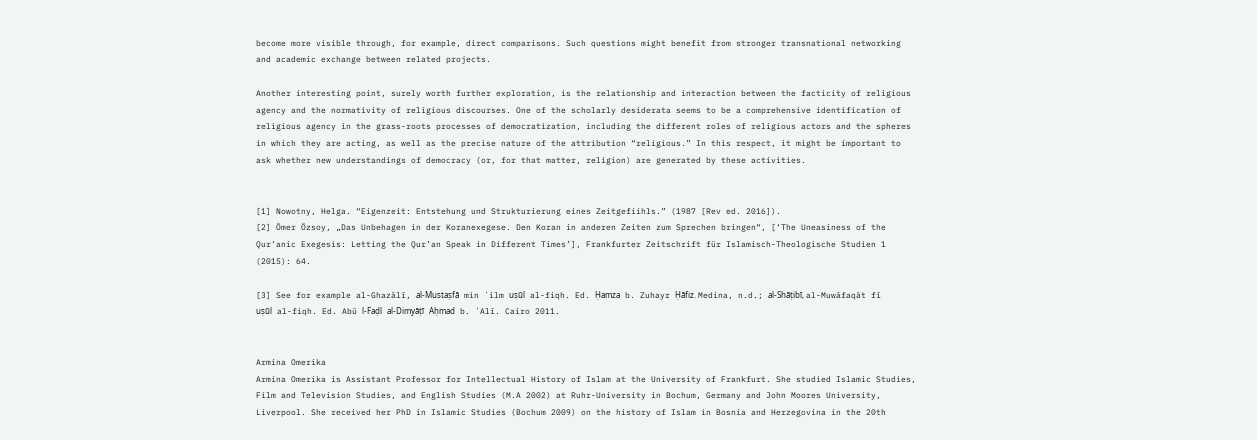become more visible through, for example, direct comparisons. Such questions might benefit from stronger transnational networking and academic exchange between related projects.

Another interesting point, surely worth further exploration, is the relationship and interaction between the facticity of religious agency and the normativity of religious discourses. One of the scholarly desiderata seems to be a comprehensive identification of religious agency in the grass-roots processes of democratization, including the different roles of religious actors and the spheres in which they are acting, as well as the precise nature of the attribution “religious.” In this respect, it might be important to ask whether new understandings of democracy (or, for that matter, religion) are generated by these activities.


[1] Nowotny, Helga. “Eigenzeit: Entstehung und Strukturierung eines Zeitgefiihls.” (1987 [Rev ed. 2016]).
[2] Ömer Özsoy, „Das Unbehagen in der Koranexegese. Den Koran in anderen Zeiten zum Sprechen bringen“, [‘The Uneasiness of the Qur’anic Exegesis: Letting the Qur’an Speak in Different Times’], Frankfurter Zeitschrift für Islamisch-Theologische Studien 1 (2015): 64.

[3] See for example al-Ghazālī, al-Mustaṣfā min ʻilm uṣūl al-fiqh. Ed. Ḥamza b. Zuhayr Ḥāfiz. Medina, n.d.; al-Shāṭibī, al-Muwāfaqāt fī uṣūl al-fiqh. Ed. Abū l-Faḍl al-Dimyāṭī Aḥmad b. ʻAlī. Cairo 2011.


Armina Omerika
Armina Omerika is Assistant Professor for Intellectual History of Islam at the University of Frankfurt. She studied Islamic Studies, Film and Television Studies, and English Studies (M.A 2002) at Ruhr-University in Bochum, Germany and John Moores University, Liverpool. She received her PhD in Islamic Studies (Bochum 2009) on the history of Islam in Bosnia and Herzegovina in the 20th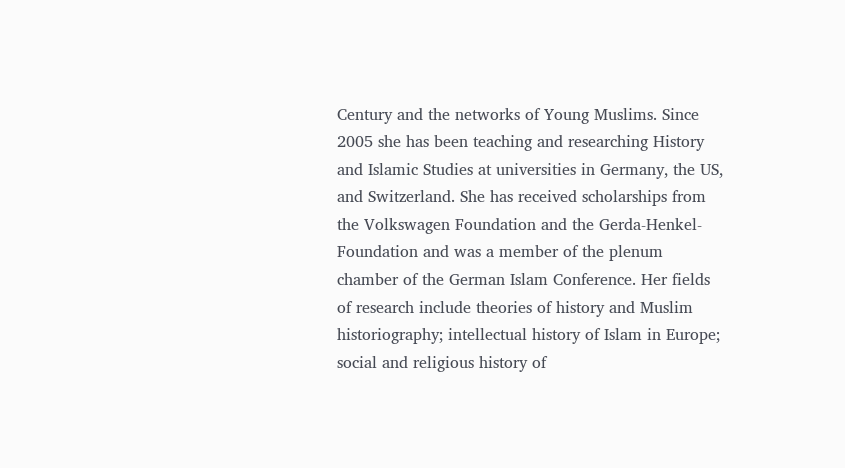Century and the networks of Young Muslims. Since 2005 she has been teaching and researching History and Islamic Studies at universities in Germany, the US, and Switzerland. She has received scholarships from the Volkswagen Foundation and the Gerda-Henkel-Foundation and was a member of the plenum chamber of the German Islam Conference. Her fields of research include theories of history and Muslim historiography; intellectual history of Islam in Europe; social and religious history of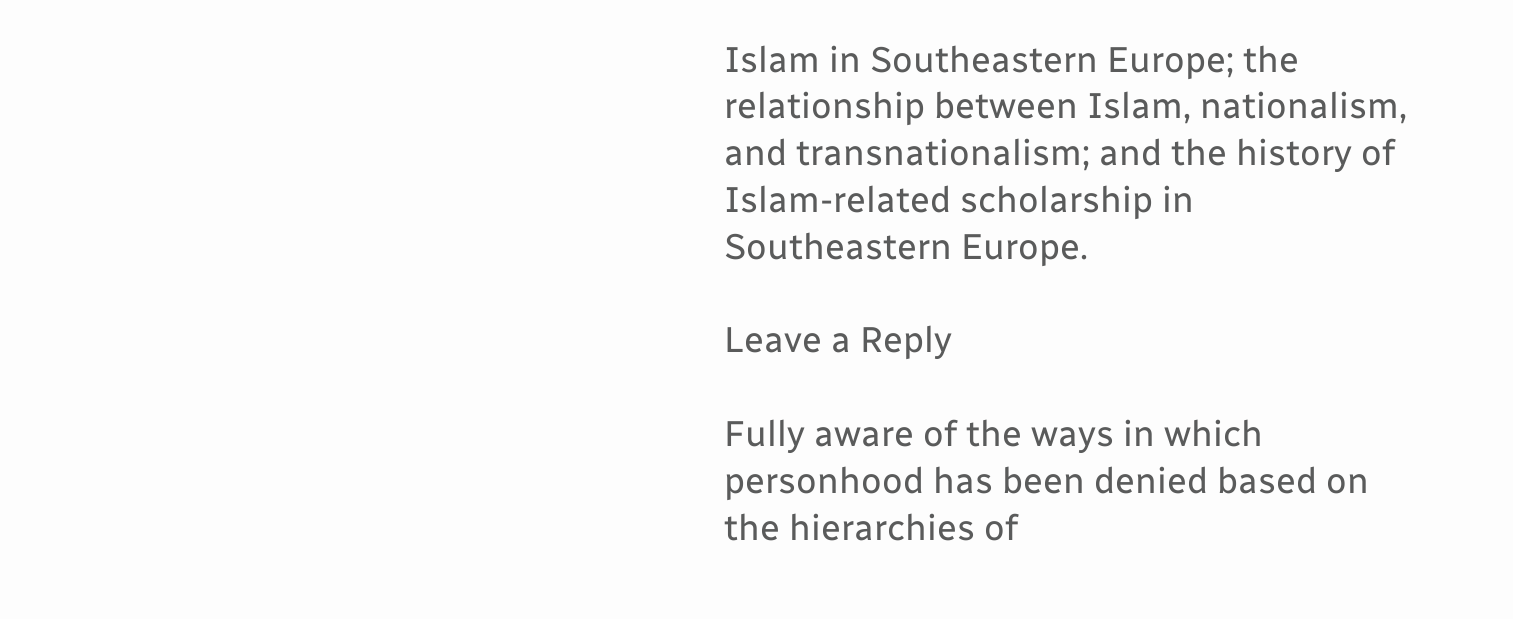Islam in Southeastern Europe; the relationship between Islam, nationalism, and transnationalism; and the history of Islam-related scholarship in Southeastern Europe.

Leave a Reply

Fully aware of the ways in which personhood has been denied based on the hierarchies of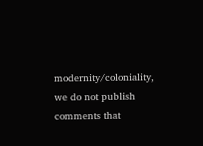modernity/coloniality, we do not publish comments that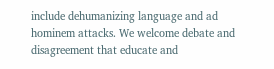include dehumanizing language and ad hominem attacks. We welcome debate and disagreement that educate and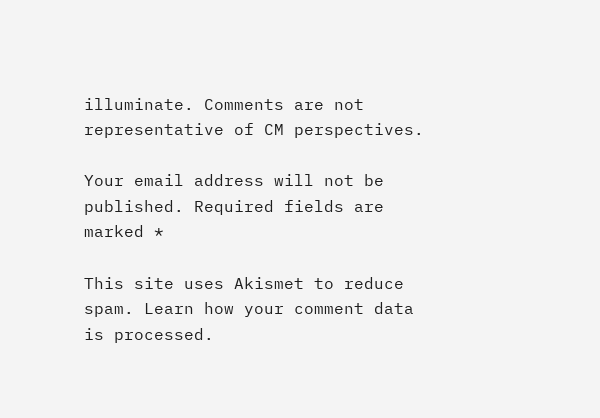illuminate. Comments are not representative of CM perspectives.

Your email address will not be published. Required fields are marked *

This site uses Akismet to reduce spam. Learn how your comment data is processed.